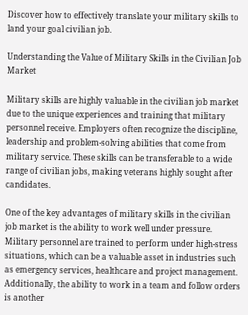Discover how to effectively translate your military skills to land your goal civilian job.

Understanding the Value of Military Skills in the Civilian Job Market

Military skills are highly valuable in the civilian job market due to the unique experiences and training that military personnel receive. Employers often recognize the discipline, leadership and problem-solving abilities that come from military service. These skills can be transferable to a wide range of civilian jobs, making veterans highly sought after candidates.

One of the key advantages of military skills in the civilian job market is the ability to work well under pressure. Military personnel are trained to perform under high-stress situations, which can be a valuable asset in industries such as emergency services, healthcare and project management. Additionally, the ability to work in a team and follow orders is another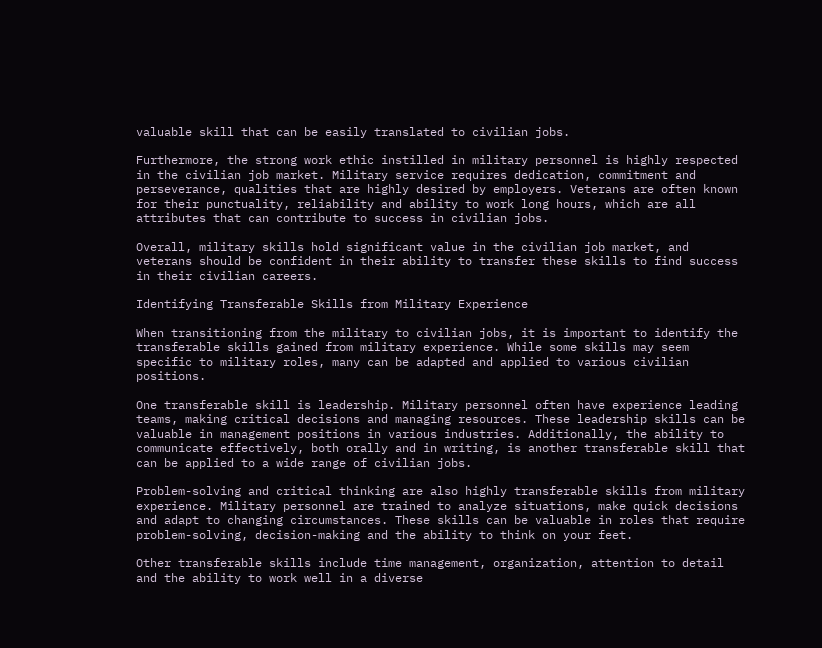valuable skill that can be easily translated to civilian jobs.

Furthermore, the strong work ethic instilled in military personnel is highly respected in the civilian job market. Military service requires dedication, commitment and perseverance, qualities that are highly desired by employers. Veterans are often known for their punctuality, reliability and ability to work long hours, which are all attributes that can contribute to success in civilian jobs.

Overall, military skills hold significant value in the civilian job market, and veterans should be confident in their ability to transfer these skills to find success in their civilian careers.

Identifying Transferable Skills from Military Experience

When transitioning from the military to civilian jobs, it is important to identify the transferable skills gained from military experience. While some skills may seem specific to military roles, many can be adapted and applied to various civilian positions.

One transferable skill is leadership. Military personnel often have experience leading teams, making critical decisions and managing resources. These leadership skills can be valuable in management positions in various industries. Additionally, the ability to communicate effectively, both orally and in writing, is another transferable skill that can be applied to a wide range of civilian jobs.

Problem-solving and critical thinking are also highly transferable skills from military experience. Military personnel are trained to analyze situations, make quick decisions and adapt to changing circumstances. These skills can be valuable in roles that require problem-solving, decision-making and the ability to think on your feet.

Other transferable skills include time management, organization, attention to detail and the ability to work well in a diverse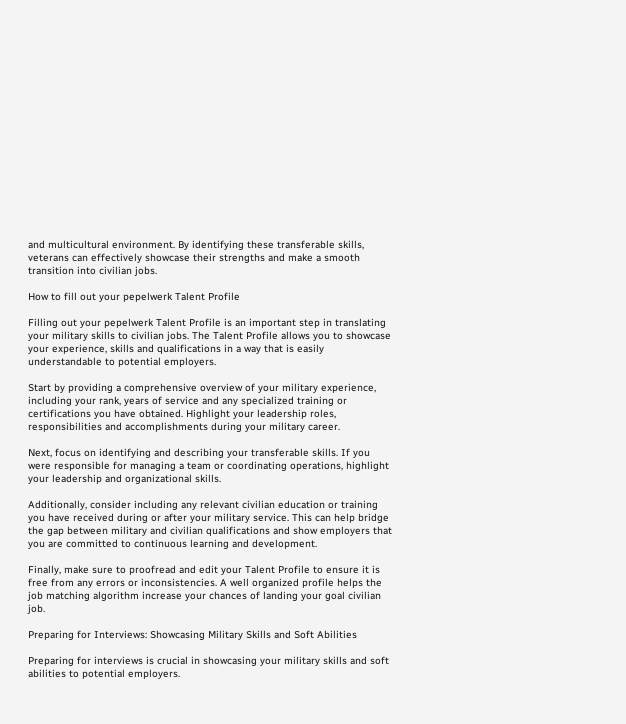and multicultural environment. By identifying these transferable skills, veterans can effectively showcase their strengths and make a smooth transition into civilian jobs.

How to fill out your pepelwerk Talent Profile

Filling out your pepelwerk Talent Profile is an important step in translating your military skills to civilian jobs. The Talent Profile allows you to showcase your experience, skills and qualifications in a way that is easily understandable to potential employers.

Start by providing a comprehensive overview of your military experience, including your rank, years of service and any specialized training or certifications you have obtained. Highlight your leadership roles, responsibilities and accomplishments during your military career.

Next, focus on identifying and describing your transferable skills. If you were responsible for managing a team or coordinating operations, highlight your leadership and organizational skills.

Additionally, consider including any relevant civilian education or training you have received during or after your military service. This can help bridge the gap between military and civilian qualifications and show employers that you are committed to continuous learning and development.

Finally, make sure to proofread and edit your Talent Profile to ensure it is free from any errors or inconsistencies. A well organized profile helps the job matching algorithm increase your chances of landing your goal civilian job.

Preparing for Interviews: Showcasing Military Skills and Soft Abilities

Preparing for interviews is crucial in showcasing your military skills and soft abilities to potential employers.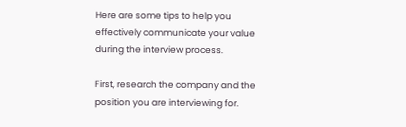Here are some tips to help you effectively communicate your value during the interview process.

First, research the company and the position you are interviewing for.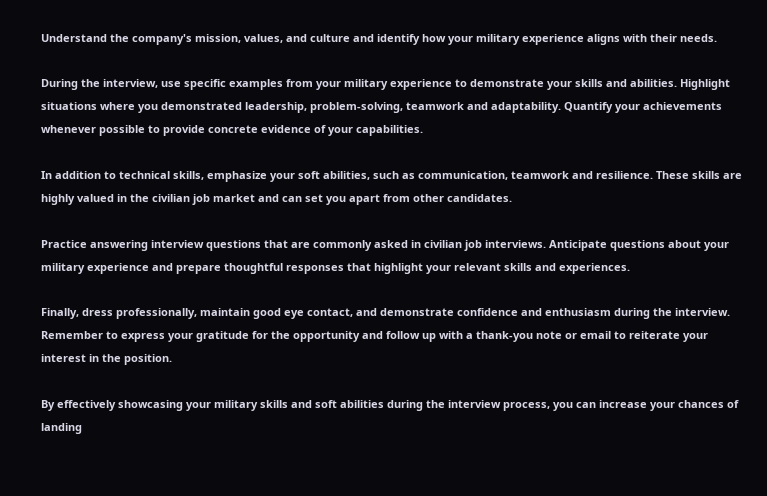Understand the company's mission, values, and culture and identify how your military experience aligns with their needs.

During the interview, use specific examples from your military experience to demonstrate your skills and abilities. Highlight situations where you demonstrated leadership, problem-solving, teamwork and adaptability. Quantify your achievements whenever possible to provide concrete evidence of your capabilities.

In addition to technical skills, emphasize your soft abilities, such as communication, teamwork and resilience. These skills are highly valued in the civilian job market and can set you apart from other candidates.

Practice answering interview questions that are commonly asked in civilian job interviews. Anticipate questions about your military experience and prepare thoughtful responses that highlight your relevant skills and experiences.

Finally, dress professionally, maintain good eye contact, and demonstrate confidence and enthusiasm during the interview. Remember to express your gratitude for the opportunity and follow up with a thank-you note or email to reiterate your interest in the position.

By effectively showcasing your military skills and soft abilities during the interview process, you can increase your chances of landing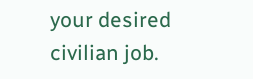your desired civilian job.